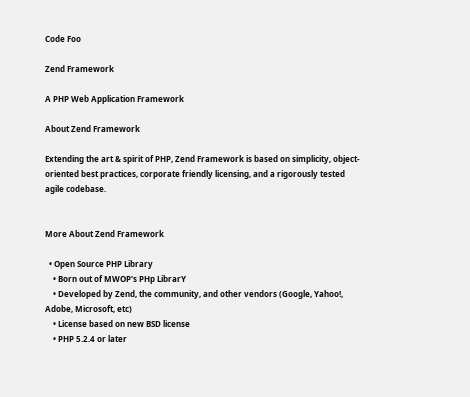Code Foo

Zend Framework

A PHP Web Application Framework

About Zend Framework

Extending the art & spirit of PHP, Zend Framework is based on simplicity, object-oriented best practices, corporate friendly licensing, and a rigorously tested agile codebase.


More About Zend Framework

  • Open Source PHP Library
    • Born out of MWOP's PHp LibrarY
    • Developed by Zend, the community, and other vendors (Google, Yahoo!, Adobe, Microsoft, etc)
    • License based on new BSD license
    • PHP 5.2.4 or later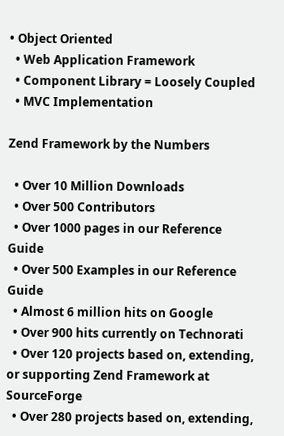• Object Oriented
  • Web Application Framework
  • Component Library = Loosely Coupled
  • MVC Implementation

Zend Framework by the Numbers

  • Over 10 Million Downloads
  • Over 500 Contributors
  • Over 1000 pages in our Reference Guide
  • Over 500 Examples in our Reference Guide
  • Almost 6 million hits on Google
  • Over 900 hits currently on Technorati
  • Over 120 projects based on, extending, or supporting Zend Framework at SourceForge
  • Over 280 projects based on, extending,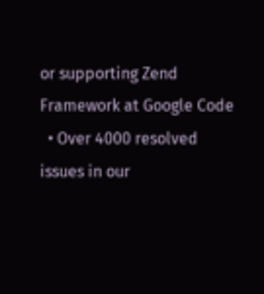or supporting Zend Framework at Google Code
  • Over 4000 resolved issues in our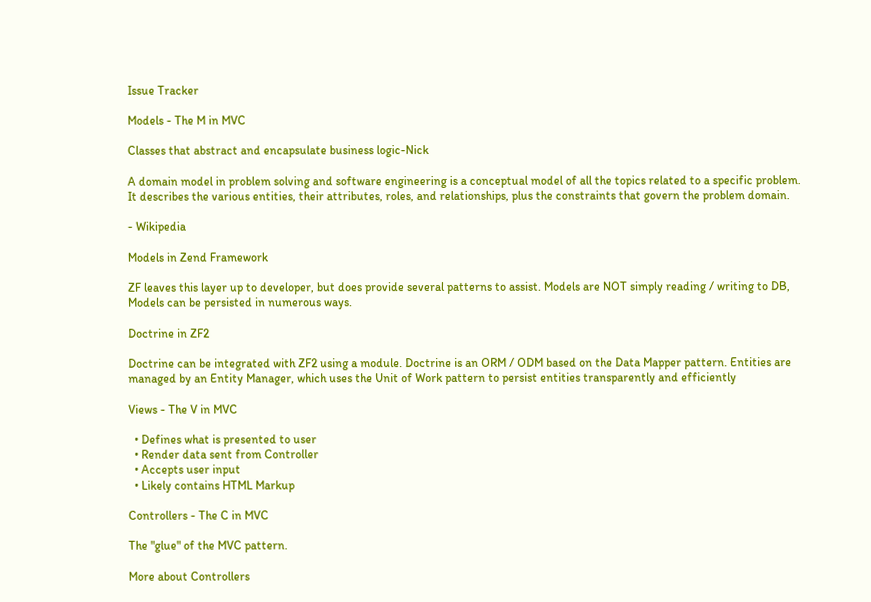Issue Tracker

Models - The M in MVC

Classes that abstract and encapsulate business logic-Nick

A domain model in problem solving and software engineering is a conceptual model of all the topics related to a specific problem. It describes the various entities, their attributes, roles, and relationships, plus the constraints that govern the problem domain.

- Wikipedia

Models in Zend Framework

ZF leaves this layer up to developer, but does provide several patterns to assist. Models are NOT simply reading / writing to DB, Models can be persisted in numerous ways.

Doctrine in ZF2

Doctrine can be integrated with ZF2 using a module. Doctrine is an ORM / ODM based on the Data Mapper pattern. Entities are managed by an Entity Manager, which uses the Unit of Work pattern to persist entities transparently and efficiently

Views - The V in MVC

  • Defines what is presented to user
  • Render data sent from Controller
  • Accepts user input
  • Likely contains HTML Markup

Controllers - The C in MVC

The "glue" of the MVC pattern.

More about Controllers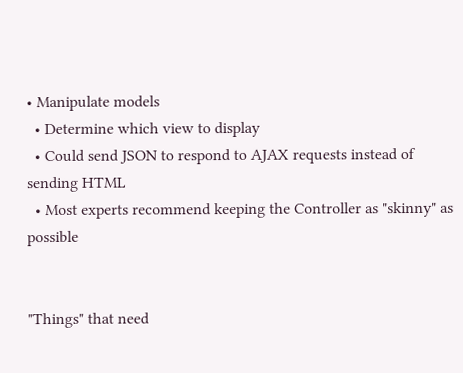• Manipulate models
  • Determine which view to display
  • Could send JSON to respond to AJAX requests instead of sending HTML
  • Most experts recommend keeping the Controller as "skinny" as possible


"Things" that need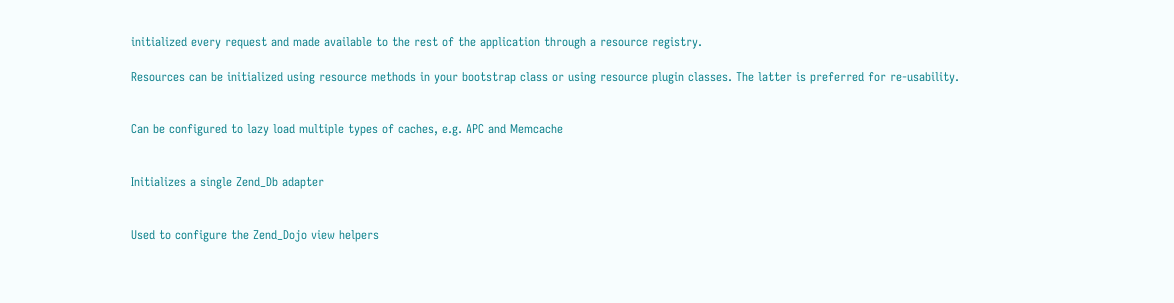initialized every request and made available to the rest of the application through a resource registry.

Resources can be initialized using resource methods in your bootstrap class or using resource plugin classes. The latter is preferred for re-usability.


Can be configured to lazy load multiple types of caches, e.g. APC and Memcache


Initializes a single Zend_Db adapter


Used to configure the Zend_Dojo view helpers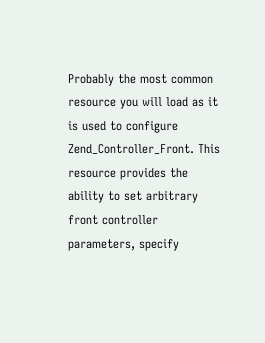Probably the most common resource you will load as it is used to configure Zend_Controller_Front. This resource provides the ability to set arbitrary front controller parameters, specify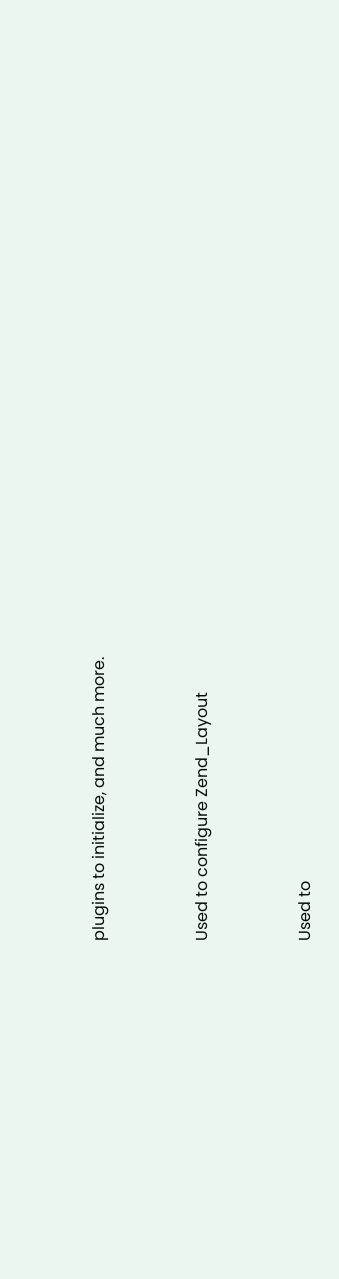plugins to initialize, and much more.


Used to configure Zend_Layout


Used to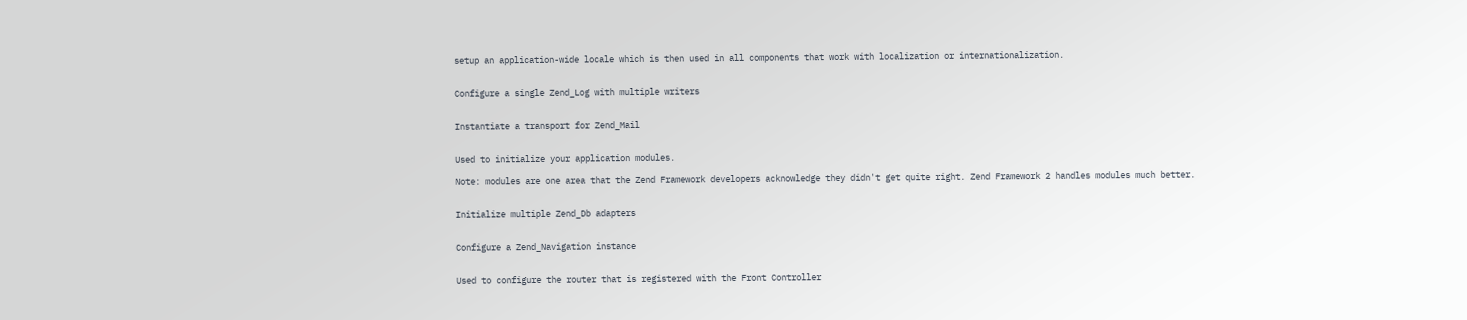setup an application-wide locale which is then used in all components that work with localization or internationalization.


Configure a single Zend_Log with multiple writers


Instantiate a transport for Zend_Mail


Used to initialize your application modules.

Note: modules are one area that the Zend Framework developers acknowledge they didn't get quite right. Zend Framework 2 handles modules much better.


Initialize multiple Zend_Db adapters


Configure a Zend_Navigation instance


Used to configure the router that is registered with the Front Controller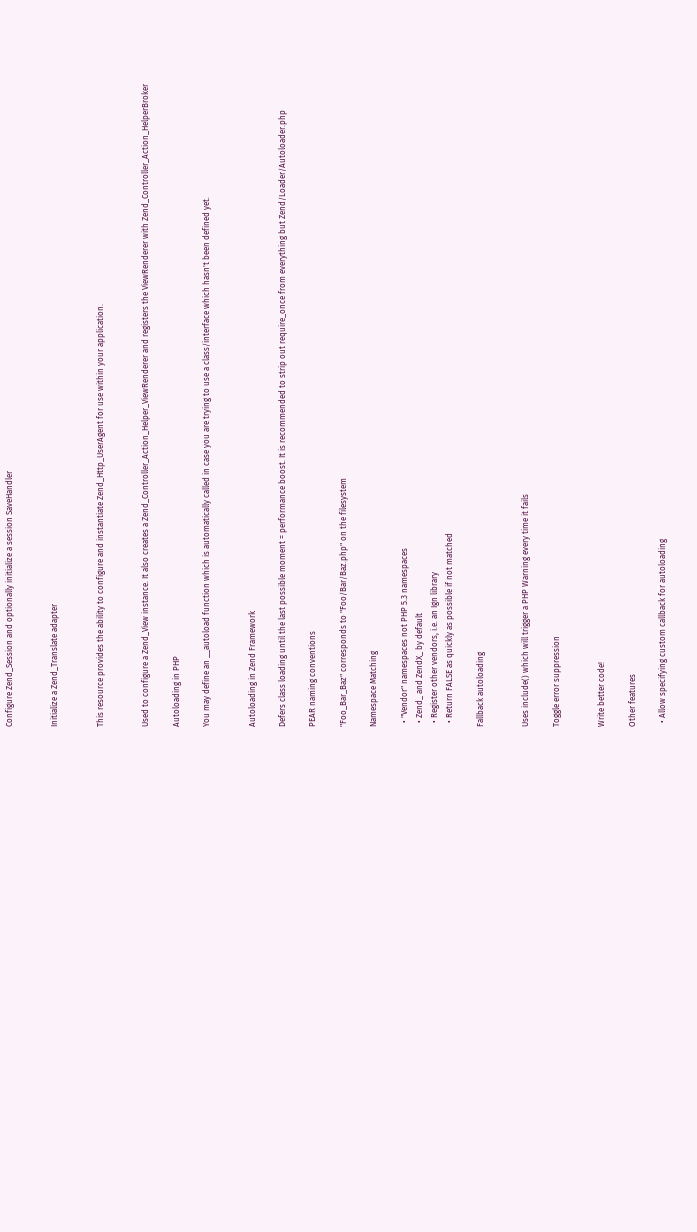Configure Zend_Session and optionally initialize a session SaveHandler


Initialize a Zend_Translate adapter


This resource provides the ability to configure and instantiate Zend_Http_UserAgent for use within your application.


Used to configure a Zend_View instance. It also creates a Zend_Controller_Action_Helper_ViewRenderer and registers the ViewRenderer with Zend_Controller_Action_HelperBroker

Autoloading in PHP

You may define an __autoload function which is automatically called in case you are trying to use a class/interface which hasn't been defined yet.


Autoloading in Zend Framework

Defers class loading until the last possible moment = performance boost. It is recommended to strip out require_once from everything but Zend/Loader/Autoloader.php

PEAR naming conventions

"Foo_Bar_Baz" corresponds to "Foo/Bar/Baz.php" on the filesystem

Namespace Matching

  • "Vendor" namespaces not PHP 5.3 namespaces
  • Zend_ and ZendX_ by default
  • Register other vendors, i.e. an Ign library
  • Return FALSE as quickly as possible if not matched

Fallback autoloading


Uses include() which will trigger a PHP Warning every time it fails

Toggle error suppression


Write better code!

Other features

  • Allow specifying custom callback for autoloading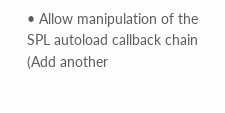• Allow manipulation of the SPL autoload callback chain (Add another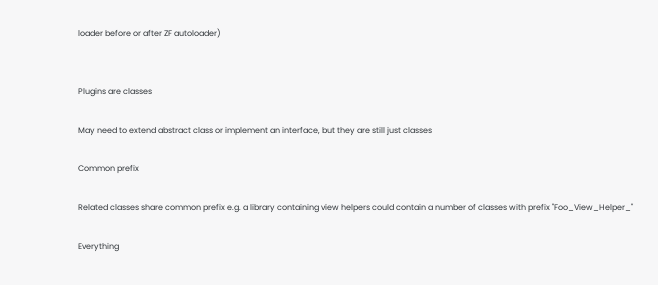loader before or after ZF autoloader)


Plugins are classes

May need to extend abstract class or implement an interface, but they are still just classes

Common prefix

Related classes share common prefix e.g. a library containing view helpers could contain a number of classes with prefix "Foo_View_Helper_"

Everything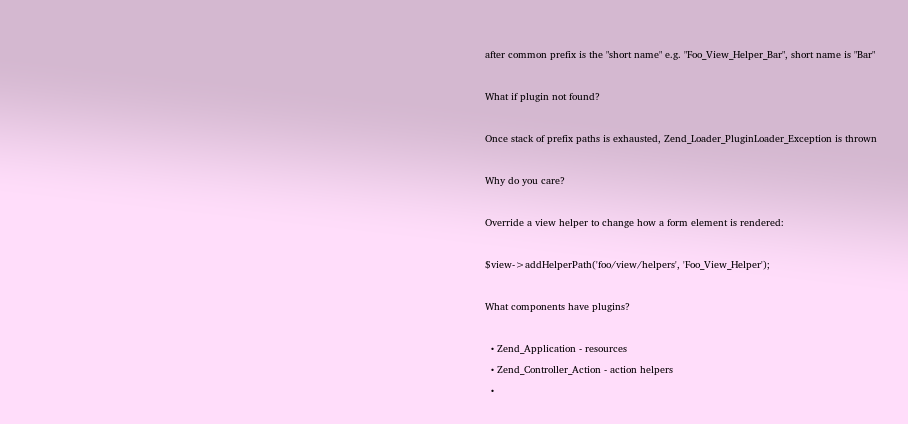after common prefix is the "short name" e.g. "Foo_View_Helper_Bar", short name is "Bar"

What if plugin not found?

Once stack of prefix paths is exhausted, Zend_Loader_PluginLoader_Exception is thrown

Why do you care?

Override a view helper to change how a form element is rendered:

$view->addHelperPath('foo/view/helpers', 'Foo_View_Helper');

What components have plugins?

  • Zend_Application - resources
  • Zend_Controller_Action - action helpers
  •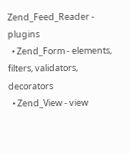Zend_Feed_Reader - plugins
  • Zend_Form - elements, filters, validators, decorators
  • Zend_View - view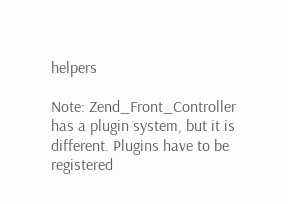helpers

Note: Zend_Front_Controller has a plugin system, but it is different. Plugins have to be registered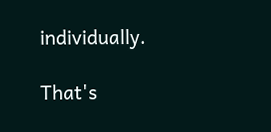individually.

That's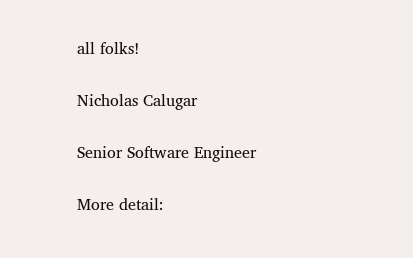all folks!

Nicholas Calugar

Senior Software Engineer

More detail: